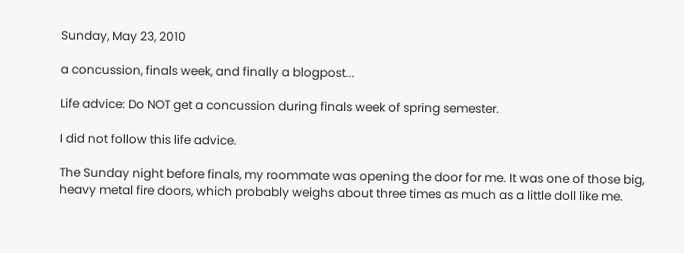Sunday, May 23, 2010

a concussion, finals week, and finally a blogpost...

Life advice: Do NOT get a concussion during finals week of spring semester.

I did not follow this life advice.

The Sunday night before finals, my roommate was opening the door for me. It was one of those big, heavy metal fire doors, which probably weighs about three times as much as a little doll like me.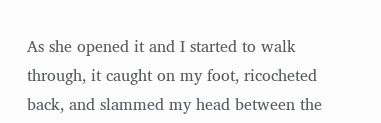As she opened it and I started to walk through, it caught on my foot, ricocheted back, and slammed my head between the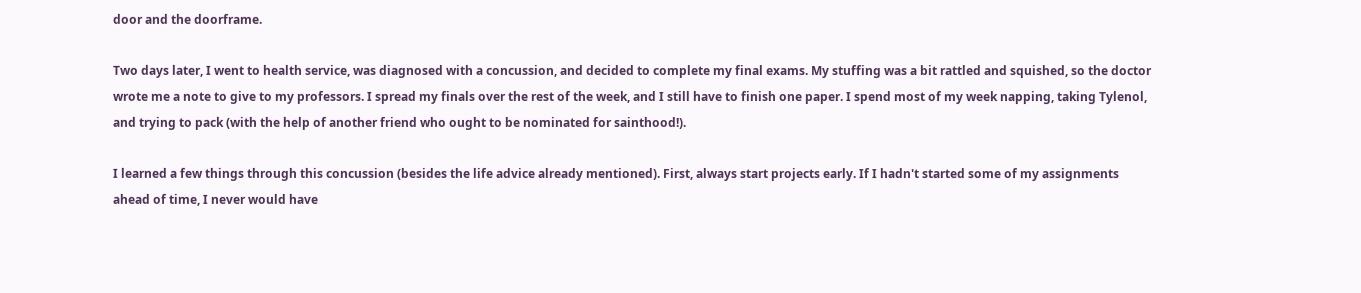door and the doorframe.

Two days later, I went to health service, was diagnosed with a concussion, and decided to complete my final exams. My stuffing was a bit rattled and squished, so the doctor wrote me a note to give to my professors. I spread my finals over the rest of the week, and I still have to finish one paper. I spend most of my week napping, taking Tylenol, and trying to pack (with the help of another friend who ought to be nominated for sainthood!).

I learned a few things through this concussion (besides the life advice already mentioned). First, always start projects early. If I hadn't started some of my assignments ahead of time, I never would have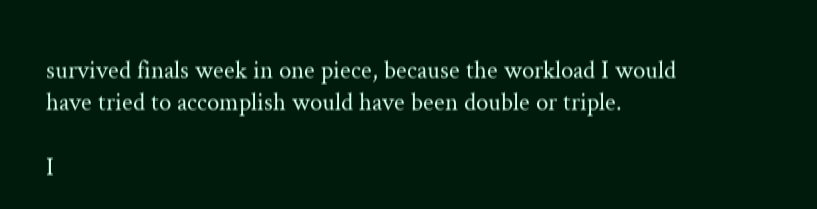survived finals week in one piece, because the workload I would have tried to accomplish would have been double or triple.

I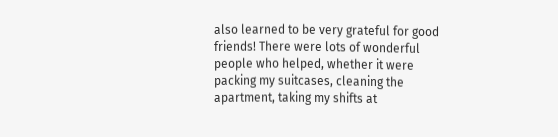also learned to be very grateful for good friends! There were lots of wonderful people who helped, whether it were packing my suitcases, cleaning the apartment, taking my shifts at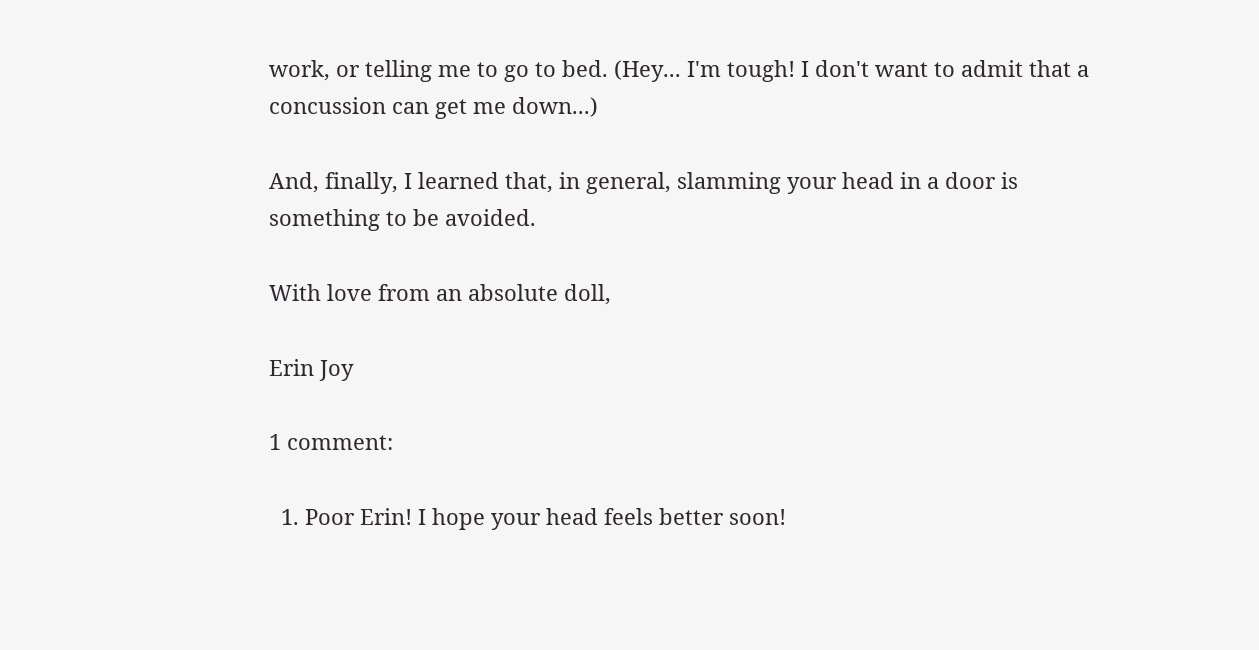work, or telling me to go to bed. (Hey... I'm tough! I don't want to admit that a concussion can get me down...)

And, finally, I learned that, in general, slamming your head in a door is something to be avoided.

With love from an absolute doll,

Erin Joy

1 comment:

  1. Poor Erin! I hope your head feels better soon!